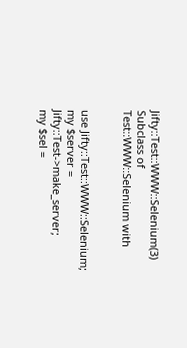Jifty::Test::WWW::Selenium(3) Subclass of Test::WWW::Selenium with


use Jifty::Test::WWW::Selenium;
my $server = Jifty::Test->make_server;
my $sel =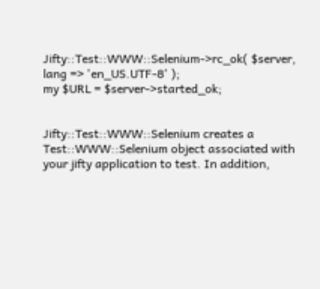Jifty::Test::WWW::Selenium->rc_ok( $server, lang => 'en_US.UTF-8' );
my $URL = $server->started_ok;


Jifty::Test::WWW::Selenium creates a Test::WWW::Selenium object associated with your jifty application to test. In addition,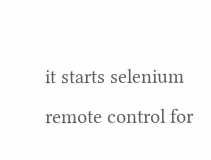it starts selenium remote control for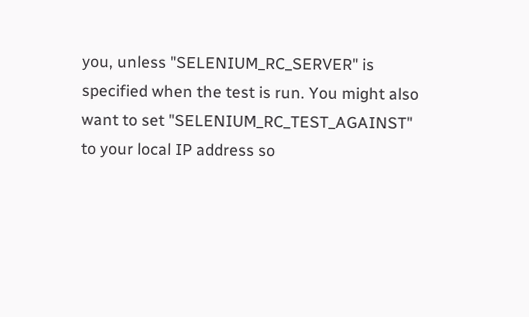you, unless "SELENIUM_RC_SERVER" is specified when the test is run. You might also want to set "SELENIUM_RC_TEST_AGAINST" to your local IP address so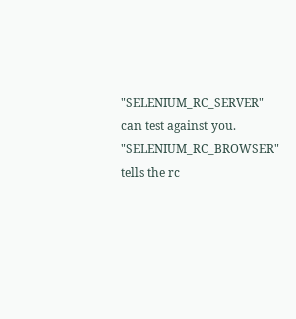"SELENIUM_RC_SERVER" can test against you. "SELENIUM_RC_BROWSER" tells the rc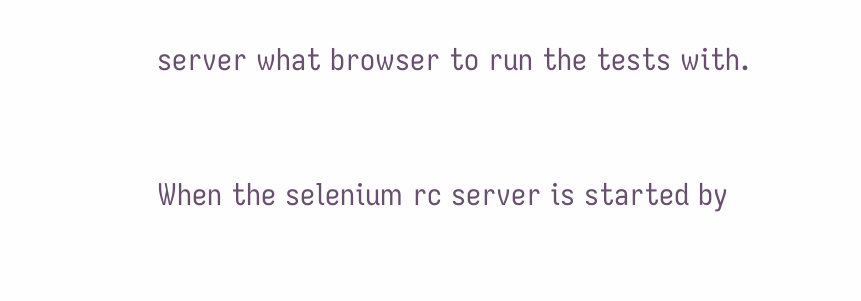server what browser to run the tests with.


When the selenium rc server is started by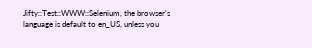Jifty::Test::WWW::Selenium, the browser's language is default to en_US, unless you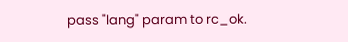pass "lang" param to rc_ok.